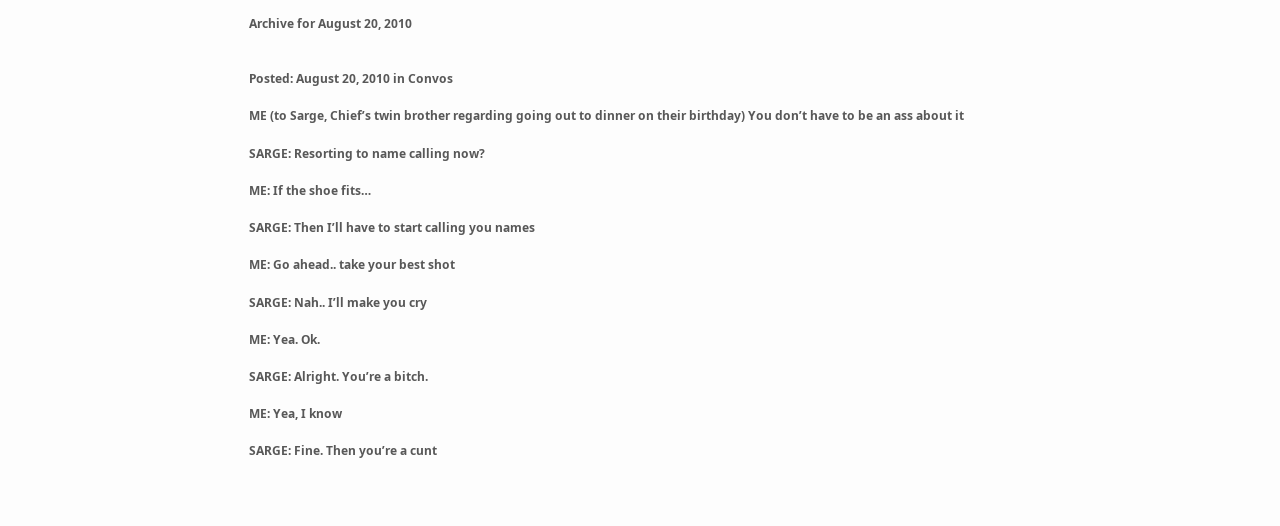Archive for August 20, 2010


Posted: August 20, 2010 in Convos

ME (to Sarge, Chief’s twin brother regarding going out to dinner on their birthday) You don’t have to be an ass about it

SARGE: Resorting to name calling now?

ME: If the shoe fits…

SARGE: Then I’ll have to start calling you names

ME: Go ahead.. take your best shot

SARGE: Nah.. I’ll make you cry

ME: Yea. Ok.

SARGE: Alright. You’re a bitch.

ME: Yea, I know

SARGE: Fine. Then you’re a cunt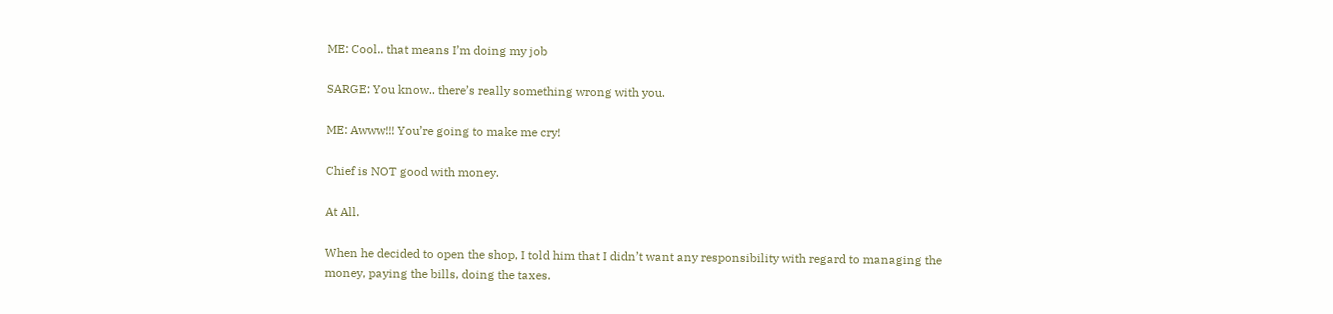ME: Cool.. that means I’m doing my job

SARGE: You know.. there’s really something wrong with you.

ME: Awww!!! You’re going to make me cry!

Chief is NOT good with money.

At All.

When he decided to open the shop, I told him that I didn’t want any responsibility with regard to managing the money, paying the bills, doing the taxes.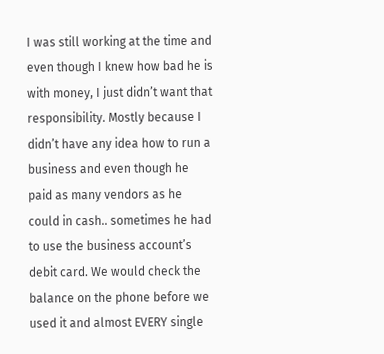I was still working at the time and even though I knew how bad he is with money, I just didn’t want that responsibility. Mostly because I didn’t have any idea how to run a business and even though he paid as many vendors as he could in cash.. sometimes he had to use the business account’s debit card. We would check the balance on the phone before we used it and almost EVERY single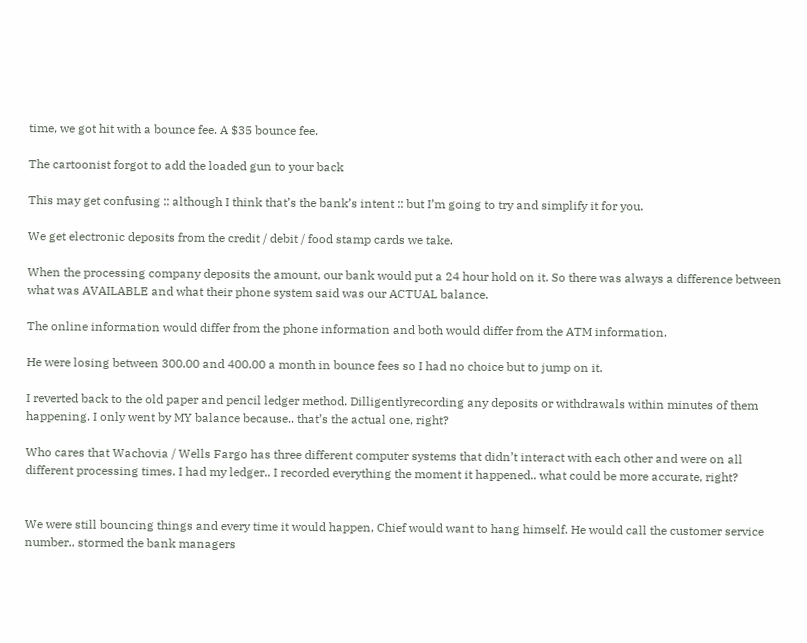time, we got hit with a bounce fee. A $35 bounce fee.

The cartoonist forgot to add the loaded gun to your back

This may get confusing :: although I think that’s the bank’s intent :: but I’m going to try and simplify it for you.

We get electronic deposits from the credit / debit / food stamp cards we take.

When the processing company deposits the amount, our bank would put a 24 hour hold on it. So there was always a difference between what was AVAILABLE and what their phone system said was our ACTUAL balance.

The online information would differ from the phone information and both would differ from the ATM information.

He were losing between 300.00 and 400.00 a month in bounce fees so I had no choice but to jump on it.

I reverted back to the old paper and pencil ledger method. Dilligentlyrecording any deposits or withdrawals within minutes of them happening. I only went by MY balance because.. that’s the actual one, right?

Who cares that Wachovia / Wells Fargo has three different computer systems that didn’t interact with each other and were on all different processing times. I had my ledger.. I recorded everything the moment it happened.. what could be more accurate, right?


We were still bouncing things and every time it would happen, Chief would want to hang himself. He would call the customer service number.. stormed the bank managers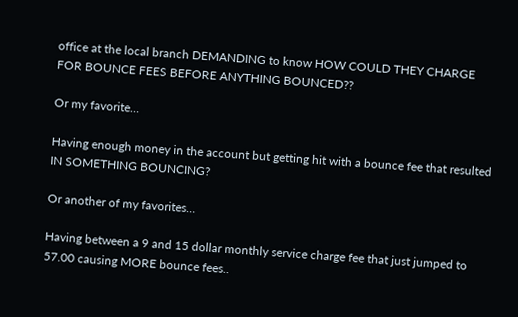office at the local branch DEMANDING to know HOW COULD THEY CHARGE FOR BOUNCE FEES BEFORE ANYTHING BOUNCED??

Or my favorite…

Having enough money in the account but getting hit with a bounce fee that resulted IN SOMETHING BOUNCING?

Or another of my favorites…

Having between a 9 and 15 dollar monthly service charge fee that just jumped to 57.00 causing MORE bounce fees..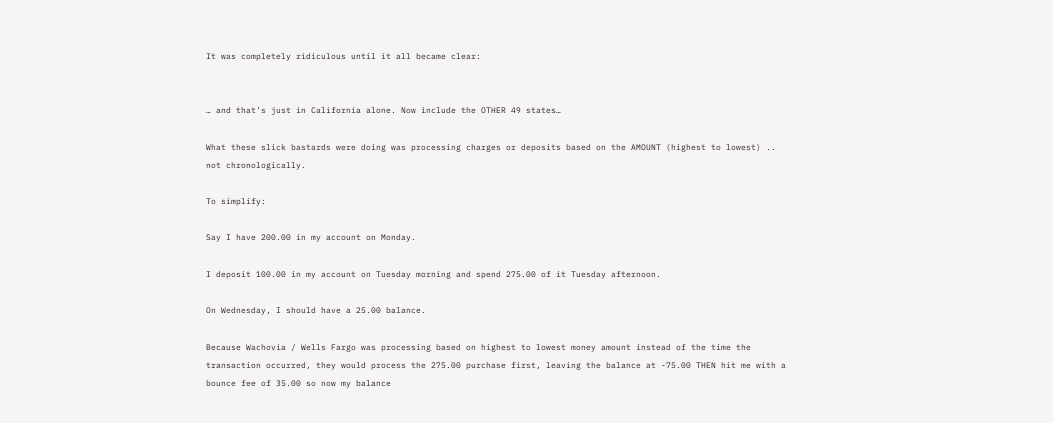It was completely ridiculous until it all became clear:


… and that’s just in California alone. Now include the OTHER 49 states…

What these slick bastards were doing was processing charges or deposits based on the AMOUNT (highest to lowest) .. not chronologically.

To simplify:

Say I have 200.00 in my account on Monday.

I deposit 100.00 in my account on Tuesday morning and spend 275.00 of it Tuesday afternoon.

On Wednesday, I should have a 25.00 balance.

Because Wachovia / Wells Fargo was processing based on highest to lowest money amount instead of the time the transaction occurred, they would process the 275.00 purchase first, leaving the balance at -75.00 THEN hit me with a bounce fee of 35.00 so now my balance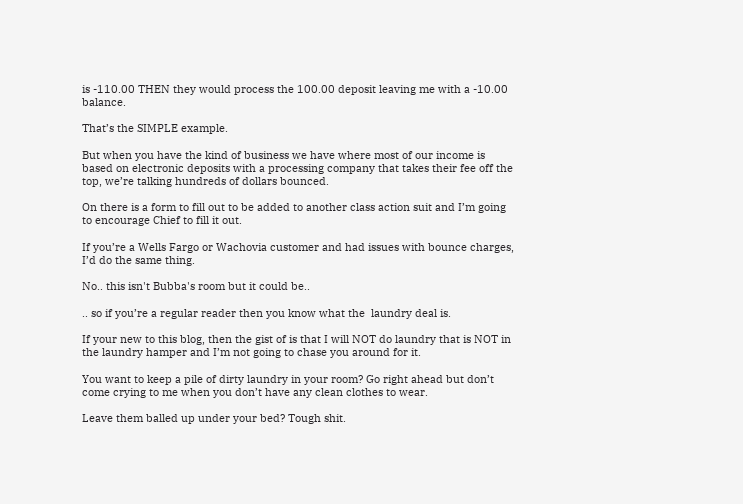is -110.00 THEN they would process the 100.00 deposit leaving me with a -10.00 balance.

That’s the SIMPLE example.

But when you have the kind of business we have where most of our income is based on electronic deposits with a processing company that takes their fee off the top, we’re talking hundreds of dollars bounced.

On there is a form to fill out to be added to another class action suit and I’m going to encourage Chief to fill it out.

If you’re a Wells Fargo or Wachovia customer and had issues with bounce charges, I’d do the same thing.

No.. this isn't Bubba's room but it could be..

.. so if you’re a regular reader then you know what the  laundry deal is.

If your new to this blog, then the gist of is that I will NOT do laundry that is NOT in the laundry hamper and I’m not going to chase you around for it.

You want to keep a pile of dirty laundry in your room? Go right ahead but don’t come crying to me when you don’t have any clean clothes to wear.

Leave them balled up under your bed? Tough shit.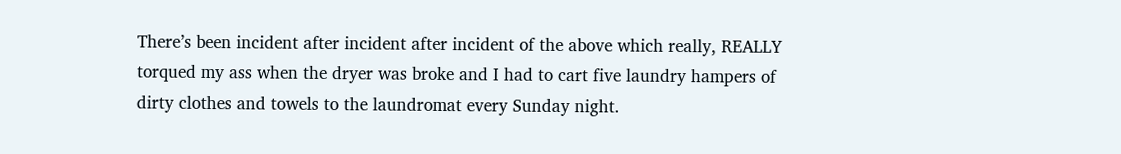There’s been incident after incident after incident of the above which really, REALLY torqued my ass when the dryer was broke and I had to cart five laundry hampers of dirty clothes and towels to the laundromat every Sunday night.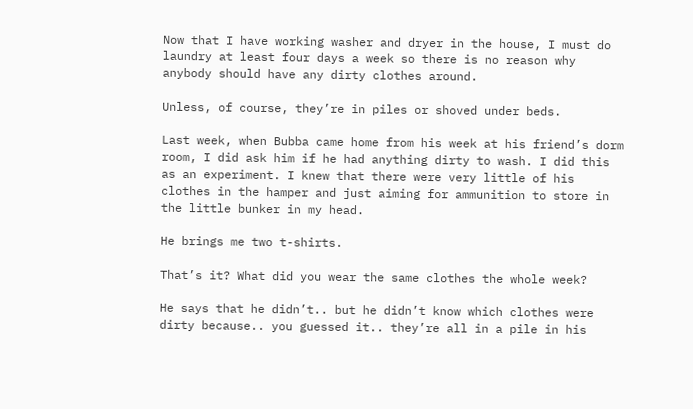Now that I have working washer and dryer in the house, I must do laundry at least four days a week so there is no reason why anybody should have any dirty clothes around.

Unless, of course, they’re in piles or shoved under beds.

Last week, when Bubba came home from his week at his friend’s dorm room, I did ask him if he had anything dirty to wash. I did this as an experiment. I knew that there were very little of his clothes in the hamper and just aiming for ammunition to store in the little bunker in my head.

He brings me two t-shirts.

That’s it? What did you wear the same clothes the whole week?

He says that he didn’t.. but he didn’t know which clothes were dirty because.. you guessed it.. they’re all in a pile in his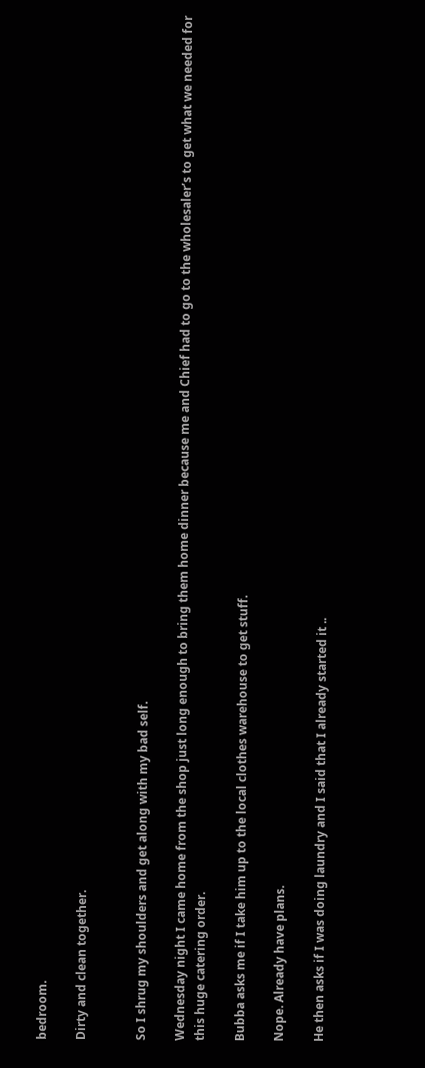bedroom.

Dirty and clean together.


So I shrug my shoulders and get along with my bad self.

Wednesday night I came home from the shop just long enough to bring them home dinner because me and Chief had to go to the wholesaler’s to get what we needed for this huge catering order.

Bubba asks me if I take him up to the local clothes warehouse to get stuff.

Nope. Already have plans.

He then asks if I was doing laundry and I said that I already started it ..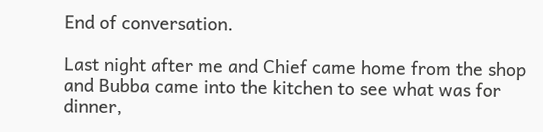End of conversation.

Last night after me and Chief came home from the shop and Bubba came into the kitchen to see what was for dinner,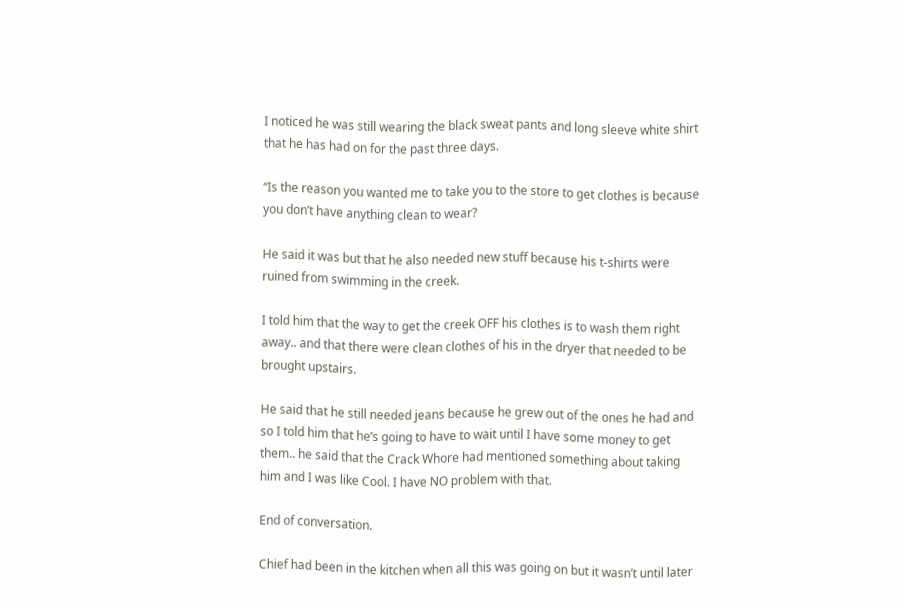I noticed he was still wearing the black sweat pants and long sleeve white shirt that he has had on for the past three days.

“Is the reason you wanted me to take you to the store to get clothes is because you don’t have anything clean to wear?

He said it was but that he also needed new stuff because his t-shirts were ruined from swimming in the creek.

I told him that the way to get the creek OFF his clothes is to wash them right away.. and that there were clean clothes of his in the dryer that needed to be brought upstairs.

He said that he still needed jeans because he grew out of the ones he had and so I told him that he’s going to have to wait until I have some money to get them.. he said that the Crack Whore had mentioned something about taking him and I was like Cool. I have NO problem with that.

End of conversation.

Chief had been in the kitchen when all this was going on but it wasn’t until later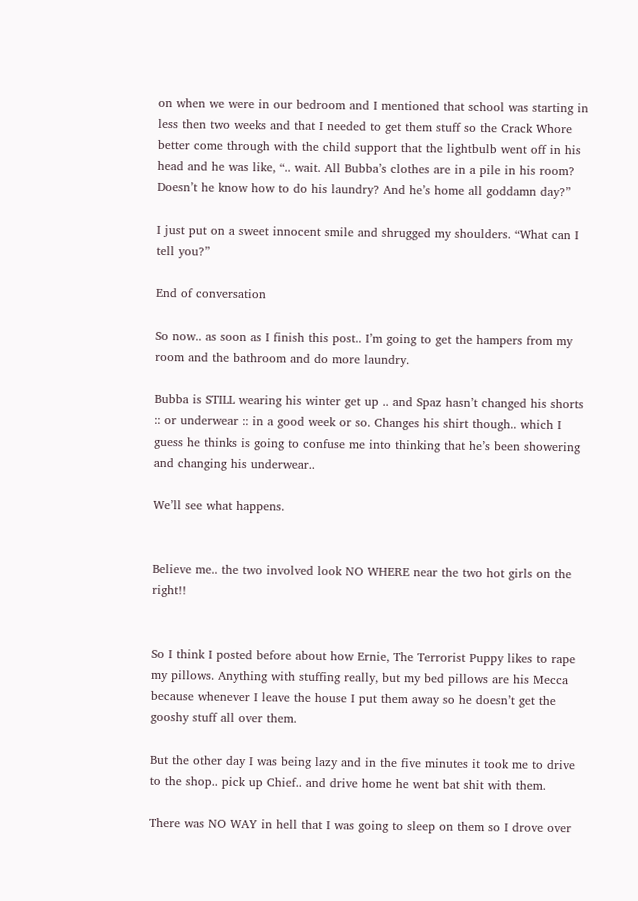on when we were in our bedroom and I mentioned that school was starting in less then two weeks and that I needed to get them stuff so the Crack Whore better come through with the child support that the lightbulb went off in his head and he was like, “.. wait. All Bubba’s clothes are in a pile in his room? Doesn’t he know how to do his laundry? And he’s home all goddamn day?”

I just put on a sweet innocent smile and shrugged my shoulders. “What can I tell you?”

End of conversation

So now.. as soon as I finish this post.. I’m going to get the hampers from my room and the bathroom and do more laundry.

Bubba is STILL wearing his winter get up .. and Spaz hasn’t changed his shorts :: or underwear :: in a good week or so. Changes his shirt though.. which I guess he thinks is going to confuse me into thinking that he’s been showering and changing his underwear..

We’ll see what happens.


Believe me.. the two involved look NO WHERE near the two hot girls on the right!!


So I think I posted before about how Ernie, The Terrorist Puppy likes to rape my pillows. Anything with stuffing really, but my bed pillows are his Mecca because whenever I leave the house I put them away so he doesn’t get the gooshy stuff all over them.

But the other day I was being lazy and in the five minutes it took me to drive to the shop.. pick up Chief.. and drive home he went bat shit with them.

There was NO WAY in hell that I was going to sleep on them so I drove over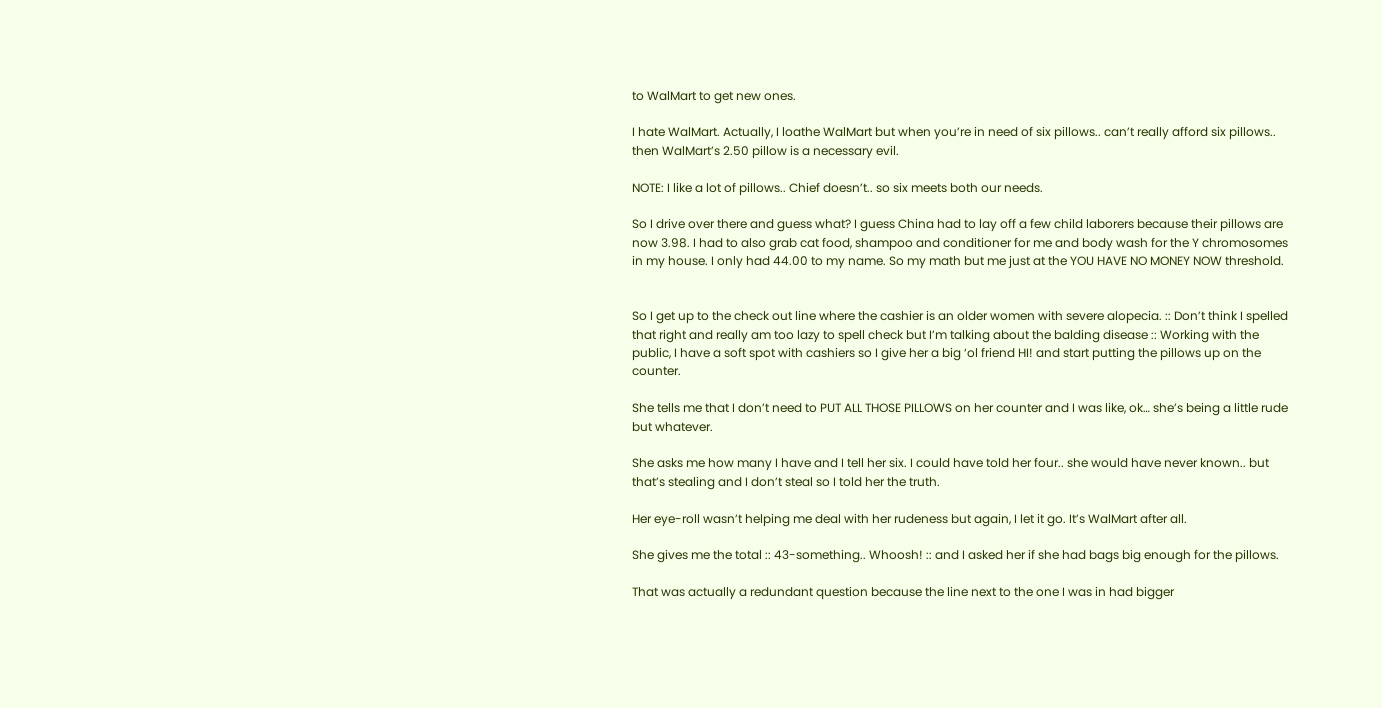to WalMart to get new ones.

I hate WalMart. Actually, I loathe WalMart but when you’re in need of six pillows.. can’t really afford six pillows.. then WalMart’s 2.50 pillow is a necessary evil.

NOTE: I like a lot of pillows.. Chief doesn’t.. so six meets both our needs.

So I drive over there and guess what? I guess China had to lay off a few child laborers because their pillows are now 3.98. I had to also grab cat food, shampoo and conditioner for me and body wash for the Y chromosomes in my house. I only had 44.00 to my name. So my math but me just at the YOU HAVE NO MONEY NOW threshold.


So I get up to the check out line where the cashier is an older women with severe alopecia. :: Don’t think I spelled that right and really am too lazy to spell check but I’m talking about the balding disease :: Working with the public, I have a soft spot with cashiers so I give her a big ‘ol friend HI! and start putting the pillows up on the counter.

She tells me that I don’t need to PUT ALL THOSE PILLOWS on her counter and I was like, ok… she’s being a little rude but whatever.

She asks me how many I have and I tell her six. I could have told her four.. she would have never known.. but that’s stealing and I don’t steal so I told her the truth.

Her eye-roll wasn’t helping me deal with her rudeness but again, I let it go. It’s WalMart after all.

She gives me the total :: 43-something.. Whoosh! :: and I asked her if she had bags big enough for the pillows.

That was actually a redundant question because the line next to the one I was in had bigger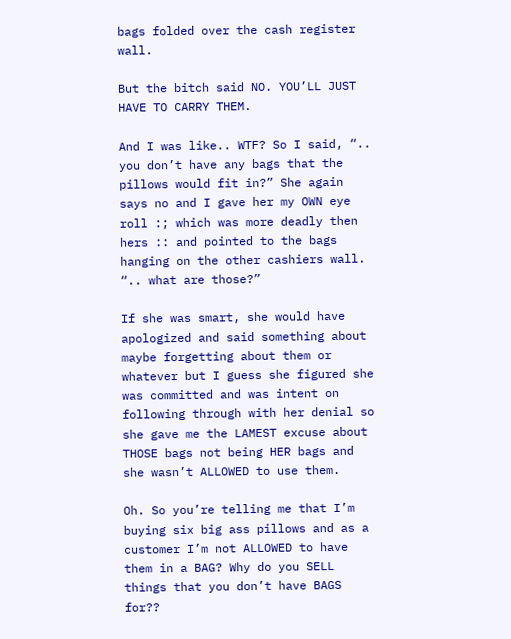bags folded over the cash register wall.

But the bitch said NO. YOU’LL JUST HAVE TO CARRY THEM.

And I was like.. WTF? So I said, “.. you don’t have any bags that the pillows would fit in?” She again says no and I gave her my OWN eye roll :; which was more deadly then hers :: and pointed to the bags hanging on the other cashiers wall. “.. what are those?”

If she was smart, she would have apologized and said something about maybe forgetting about them or whatever but I guess she figured she was committed and was intent on following through with her denial so she gave me the LAMEST excuse about THOSE bags not being HER bags and she wasn’t ALLOWED to use them.

Oh. So you’re telling me that I’m buying six big ass pillows and as a customer I’m not ALLOWED to have them in a BAG? Why do you SELL things that you don’t have BAGS for??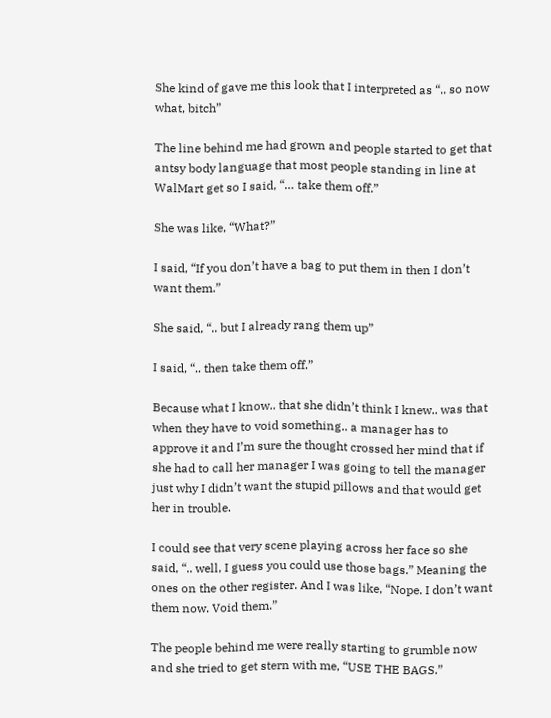She kind of gave me this look that I interpreted as “.. so now what, bitch”

The line behind me had grown and people started to get that antsy body language that most people standing in line at WalMart get so I said, “… take them off.”

She was like, “What?”

I said, “If you don’t have a bag to put them in then I don’t want them.”

She said, “.. but I already rang them up”

I said, “.. then take them off.”

Because what I know.. that she didn’t think I knew.. was that when they have to void something.. a manager has to approve it and I’m sure the thought crossed her mind that if she had to call her manager I was going to tell the manager just why I didn’t want the stupid pillows and that would get her in trouble.

I could see that very scene playing across her face so she said, “.. well, I guess you could use those bags.” Meaning the ones on the other register. And I was like, “Nope. I don’t want them now. Void them.”

The people behind me were really starting to grumble now and she tried to get stern with me, “USE THE BAGS.”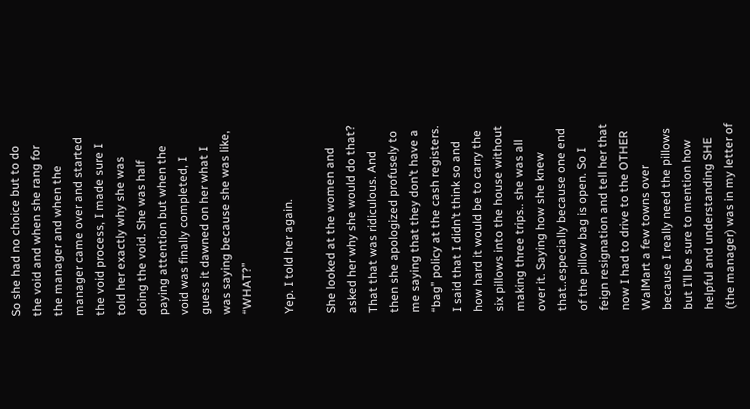So she had no choice but to do the void and when she rang for the manager and when the manager came over and started the void process, I made sure I told her exactly why she was doing the void. She was half paying attention but when the void was finally completed, I guess it dawned on her what I was saying because she was like, “WHAT?”

Yep. I told her again.

She looked at the women and asked her why she would do that?  That that was ridiculous. And then she apologized profusely to me saying that they don’t have a “bag” policy at the cash registers. I said that I didn’t think so and how hard it would be to carry the six pillows into the house without making three trips.. she was all over it. Saying how she knew that..especially because one end of the pillow bag is open. So I feign resignation and tell her that now I had to drive to the OTHER WalMart a few towns over because I really need the pillows but I’ll be sure to mention how helpful and understanding SHE (the manager) was in my letter of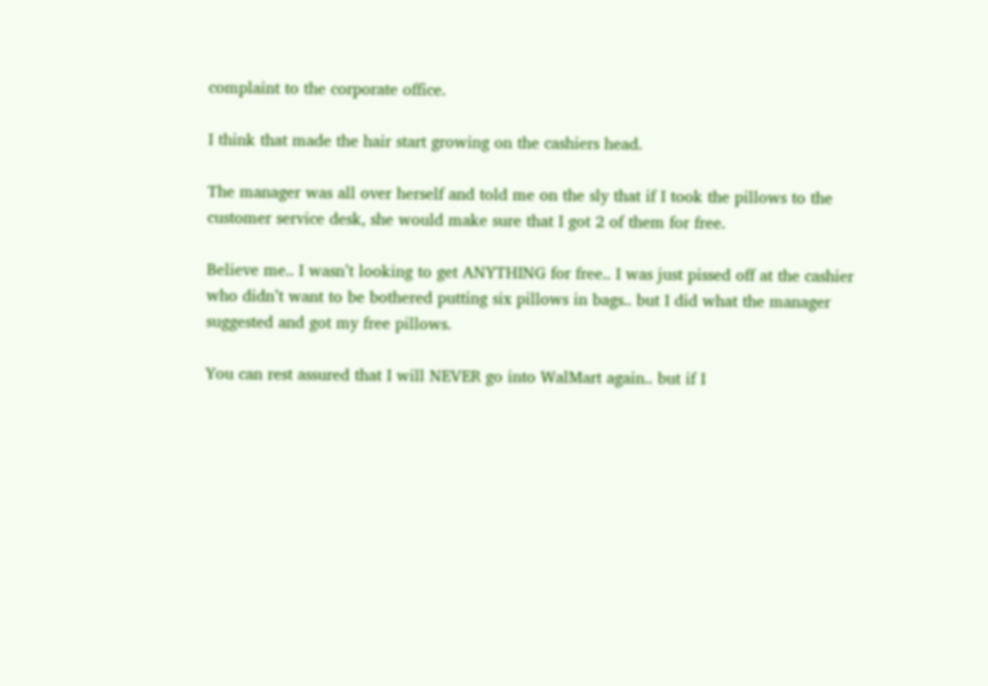complaint to the corporate office.

I think that made the hair start growing on the cashiers head.

The manager was all over herself and told me on the sly that if I took the pillows to the customer service desk, she would make sure that I got 2 of them for free.

Believe me.. I wasn’t looking to get ANYTHING for free.. I was just pissed off at the cashier who didn’t want to be bothered putting six pillows in bags.. but I did what the manager suggested and got my free pillows.

You can rest assured that I will NEVER go into WalMart again.. but if I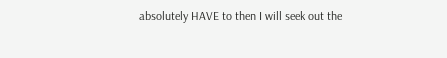absolutely HAVE to then I will seek out the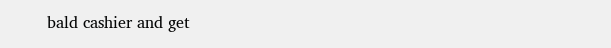bald cashier and get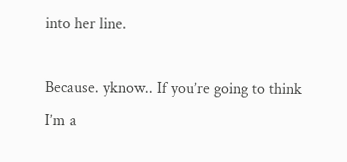into her line.

Because. yknow.. If you’re going to think I’m a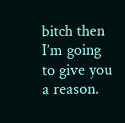bitch then I’m going to give you a reason.